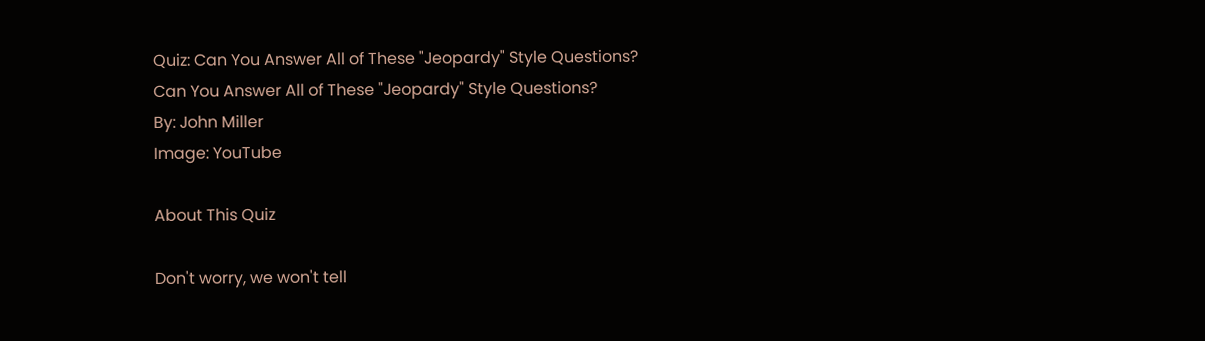Quiz: Can You Answer All of These "Jeopardy" Style Questions?
Can You Answer All of These "Jeopardy" Style Questions?
By: John Miller
Image: YouTube

About This Quiz

Don't worry, we won't tell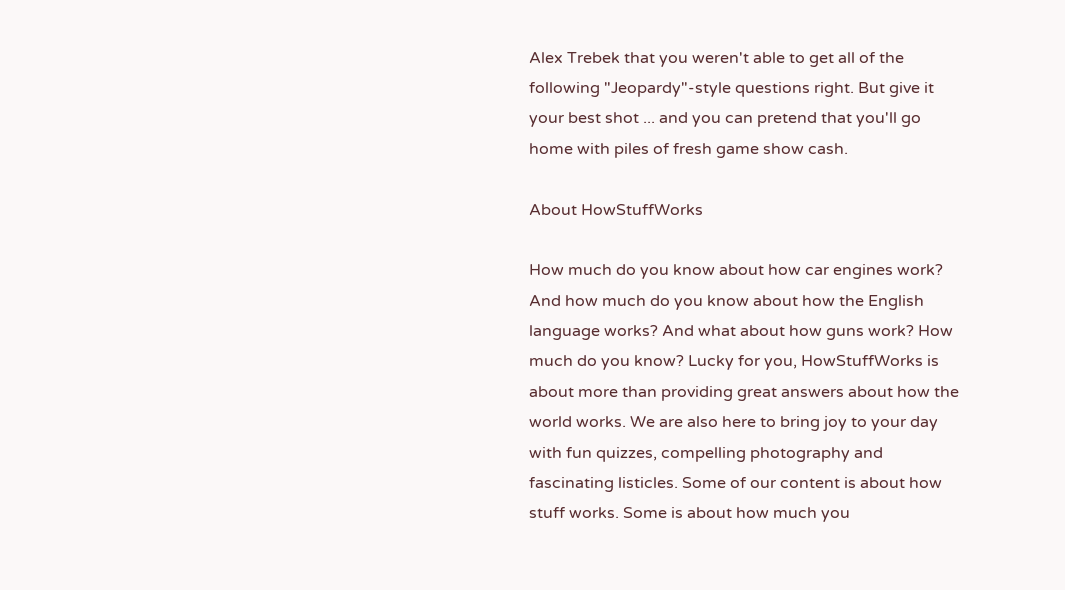Alex Trebek that you weren't able to get all of the following "Jeopardy"-style questions right. But give it your best shot ... and you can pretend that you'll go home with piles of fresh game show cash.

About HowStuffWorks

How much do you know about how car engines work? And how much do you know about how the English language works? And what about how guns work? How much do you know? Lucky for you, HowStuffWorks is about more than providing great answers about how the world works. We are also here to bring joy to your day with fun quizzes, compelling photography and fascinating listicles. Some of our content is about how stuff works. Some is about how much you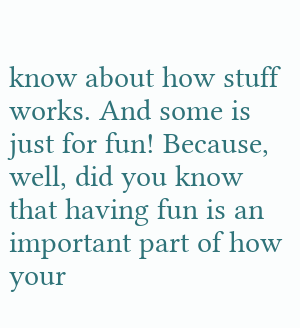know about how stuff works. And some is just for fun! Because, well, did you know that having fun is an important part of how your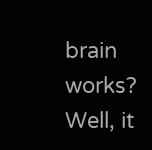brain works? Well, it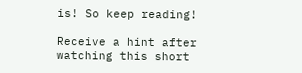is! So keep reading!

Receive a hint after watching this short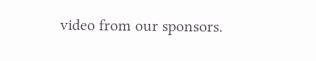video from our sponsors.